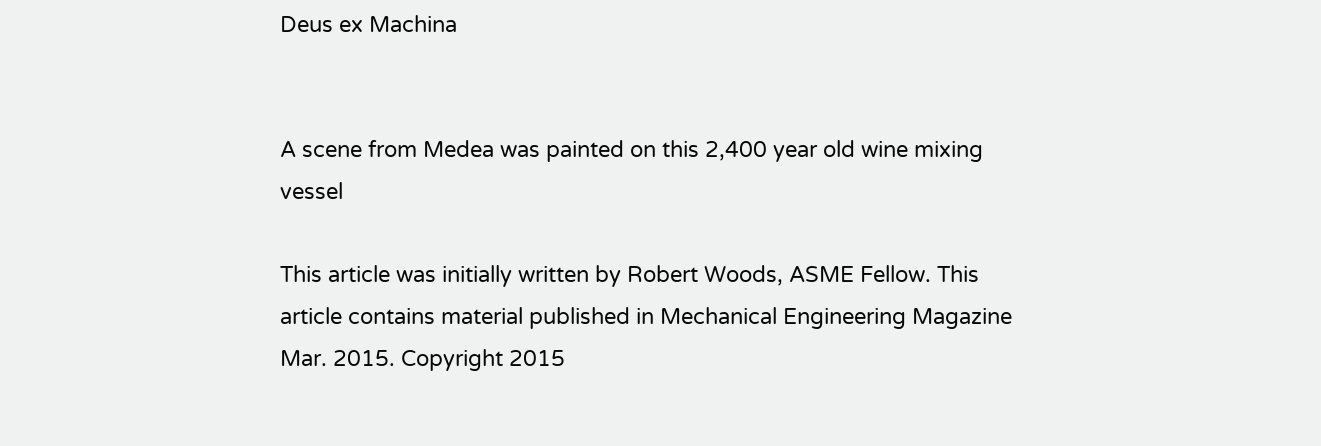Deus ex Machina


A scene from Medea was painted on this 2,400 year old wine mixing vessel

This article was initially written by Robert Woods, ASME Fellow. This article contains material published in Mechanical Engineering Magazine Mar. 2015. Copyright 2015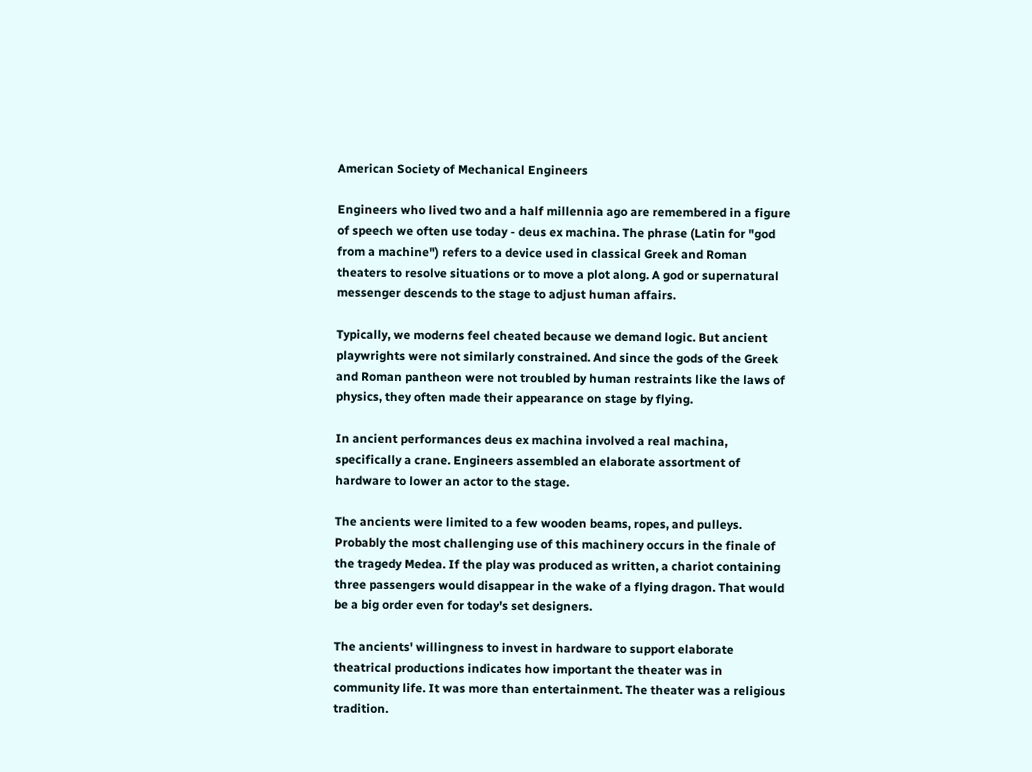American Society of Mechanical Engineers

Engineers who lived two and a half millennia ago are remembered in a figure of speech we often use today - deus ex machina. The phrase (Latin for "god from a machine") refers to a device used in classical Greek and Roman theaters to resolve situations or to move a plot along. A god or supernatural messenger descends to the stage to adjust human affairs.

Typically, we moderns feel cheated because we demand logic. But ancient playwrights were not similarly constrained. And since the gods of the Greek and Roman pantheon were not troubled by human restraints like the laws of physics, they often made their appearance on stage by flying.

In ancient performances deus ex machina involved a real machina, specifically a crane. Engineers assembled an elaborate assortment of hardware to lower an actor to the stage.

The ancients were limited to a few wooden beams, ropes, and pulleys. Probably the most challenging use of this machinery occurs in the finale of the tragedy Medea. If the play was produced as written, a chariot containing three passengers would disappear in the wake of a flying dragon. That would be a big order even for today's set designers.

The ancients' willingness to invest in hardware to support elaborate theatrical productions indicates how important the theater was in community life. It was more than entertainment. The theater was a religious tradition.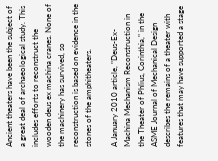Ancient theaters have been the subject of a great deal of archaeological study. This includes efforts to reconstruct the wooden deus ex machina cranes. None of the machinery has survived, so reconstruction is based on evidence in the stones of the amphitheaters.

A January 2010 article, "Deus-Ex-Machina Mechanism Reconstruction in the Theater of Phlius, Corinthia," in the ASME Journal of Mechanical Design describes the remains of a theater with features that may have supported a stage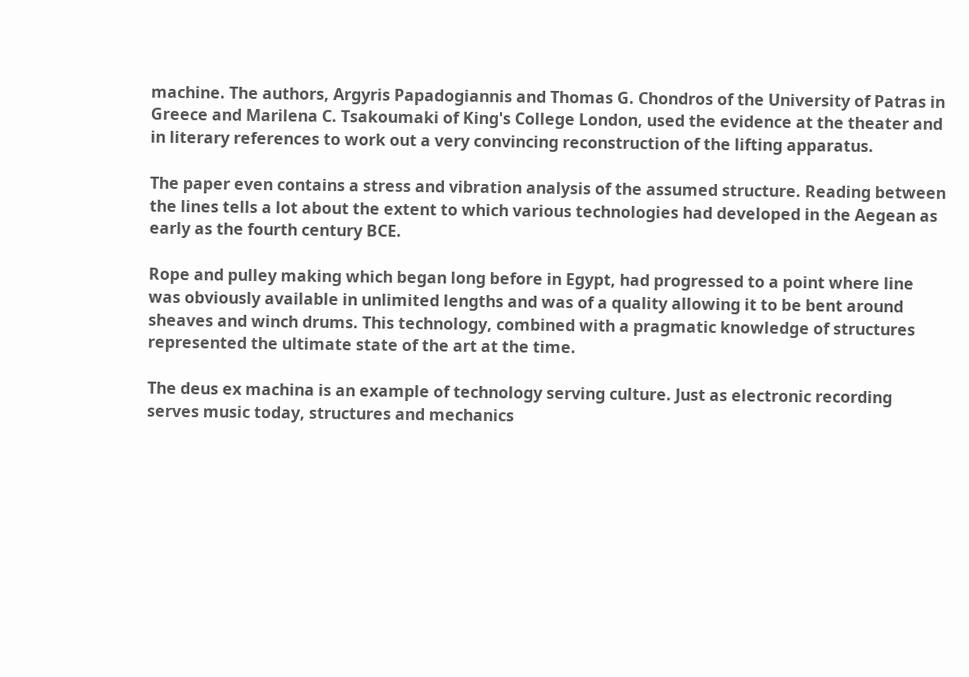machine. The authors, Argyris Papadogiannis and Thomas G. Chondros of the University of Patras in Greece and Marilena C. Tsakoumaki of King's College London, used the evidence at the theater and in literary references to work out a very convincing reconstruction of the lifting apparatus.

The paper even contains a stress and vibration analysis of the assumed structure. Reading between the lines tells a lot about the extent to which various technologies had developed in the Aegean as early as the fourth century BCE.

Rope and pulley making which began long before in Egypt, had progressed to a point where line was obviously available in unlimited lengths and was of a quality allowing it to be bent around sheaves and winch drums. This technology, combined with a pragmatic knowledge of structures represented the ultimate state of the art at the time.

The deus ex machina is an example of technology serving culture. Just as electronic recording serves music today, structures and mechanics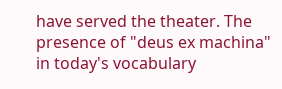have served the theater. The presence of "deus ex machina" in today's vocabulary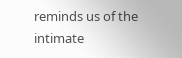reminds us of the intimate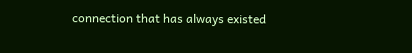connection that has always existed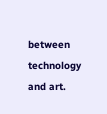between technology and art.